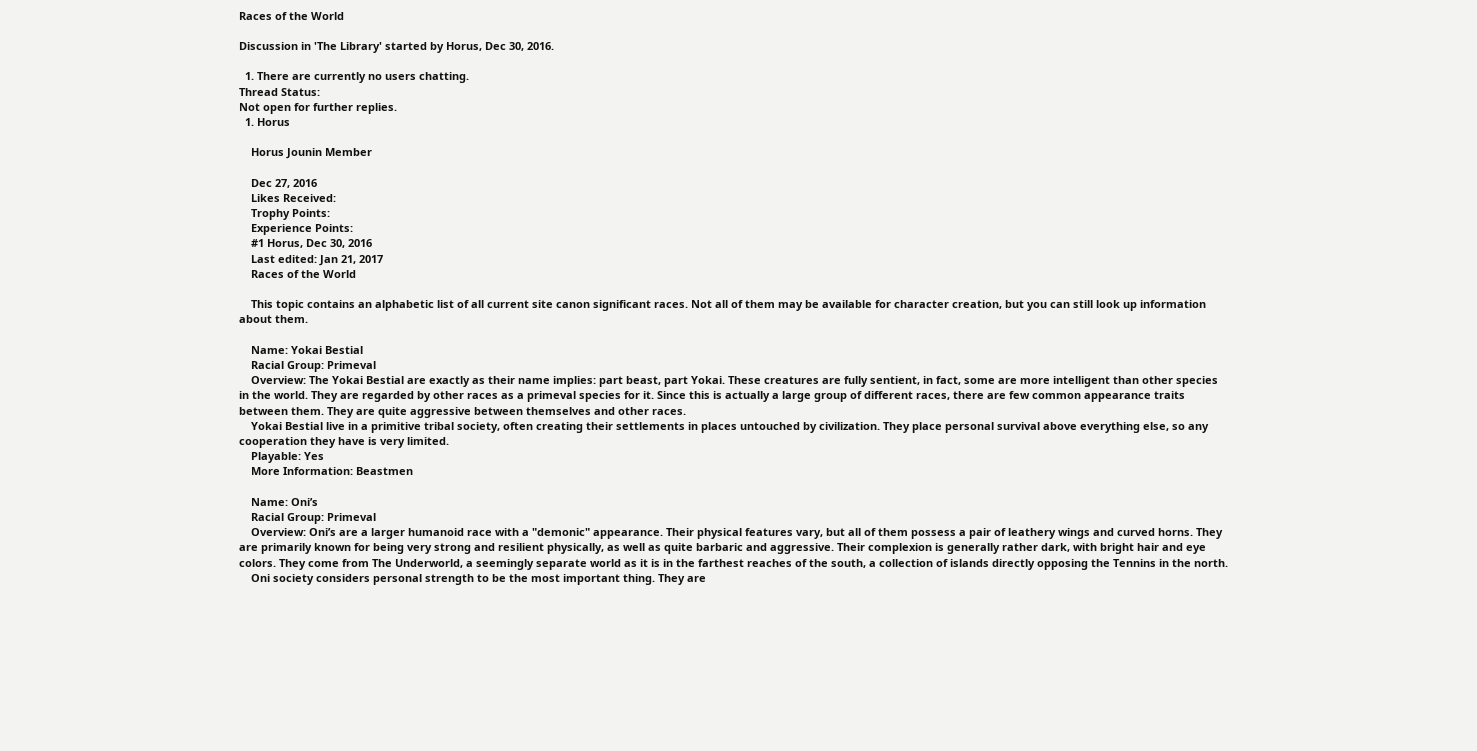Races of the World

Discussion in 'The Library' started by Horus, Dec 30, 2016.

  1. There are currently no users chatting.
Thread Status:
Not open for further replies.
  1. Horus

    Horus Jounin Member

    Dec 27, 2016
    Likes Received:
    Trophy Points:
    Experience Points:
    #1 Horus, Dec 30, 2016
    Last edited: Jan 21, 2017
    Races of the World

    This topic contains an alphabetic list of all current site canon significant races. Not all of them may be available for character creation, but you can still look up information about them.

    Name: Yokai Bestial
    Racial Group: Primeval
    Overview: The Yokai Bestial are exactly as their name implies: part beast, part Yokai. These creatures are fully sentient, in fact, some are more intelligent than other species in the world. They are regarded by other races as a primeval species for it. Since this is actually a large group of different races, there are few common appearance traits between them. They are quite aggressive between themselves and other races.
    Yokai Bestial live in a primitive tribal society, often creating their settlements in places untouched by civilization. They place personal survival above everything else, so any cooperation they have is very limited.
    Playable: Yes
    More Information: Beastmen

    Name: Oni’s
    Racial Group: Primeval
    Overview: Oni’s are a larger humanoid race with a "demonic" appearance. Their physical features vary, but all of them possess a pair of leathery wings and curved horns. They are primarily known for being very strong and resilient physically, as well as quite barbaric and aggressive. Their complexion is generally rather dark, with bright hair and eye colors. They come from The Underworld, a seemingly separate world as it is in the farthest reaches of the south, a collection of islands directly opposing the Tennins in the north.
    Oni society considers personal strength to be the most important thing. They are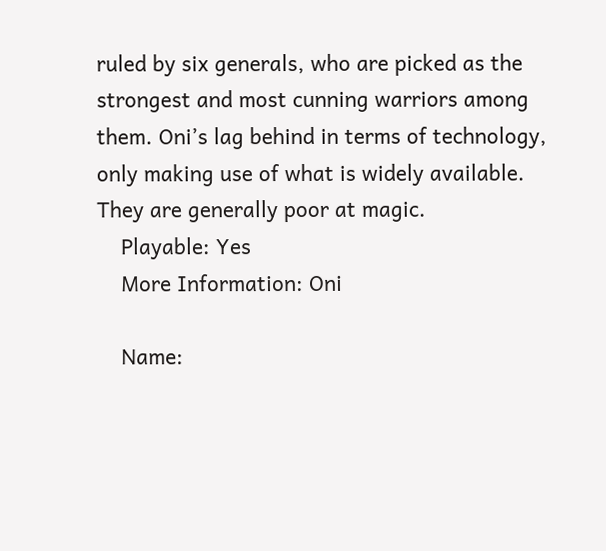ruled by six generals, who are picked as the strongest and most cunning warriors among them. Oni’s lag behind in terms of technology, only making use of what is widely available. They are generally poor at magic.
    Playable: Yes
    More Information: Oni

    Name: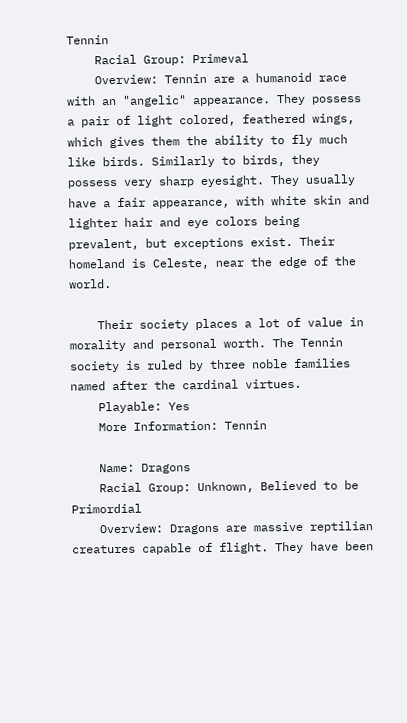Tennin
    Racial Group: Primeval
    Overview: Tennin are a humanoid race with an "angelic" appearance. They possess a pair of light colored, feathered wings, which gives them the ability to fly much like birds. Similarly to birds, they possess very sharp eyesight. They usually have a fair appearance, with white skin and lighter hair and eye colors being prevalent, but exceptions exist. Their homeland is Celeste, near the edge of the world.

    Their society places a lot of value in morality and personal worth. The Tennin society is ruled by three noble families named after the cardinal virtues.
    Playable: Yes
    More Information: Tennin

    Name: Dragons
    Racial Group: Unknown, Believed to be Primordial
    Overview: Dragons are massive reptilian creatures capable of flight. They have been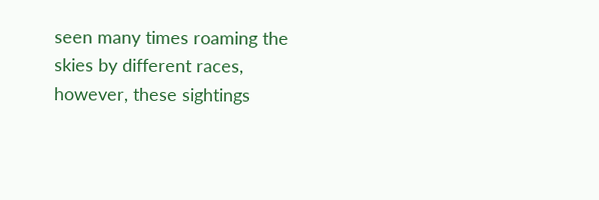seen many times roaming the skies by different races, however, these sightings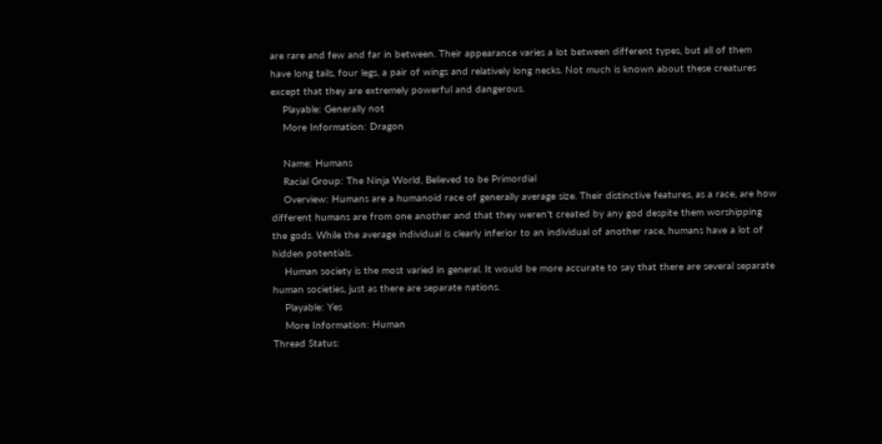are rare and few and far in between. Their appearance varies a lot between different types, but all of them have long tails, four legs, a pair of wings and relatively long necks. Not much is known about these creatures except that they are extremely powerful and dangerous.
    Playable: Generally not
    More Information: Dragon

    Name: Humans
    Racial Group: The Ninja World, Believed to be Primordial
    Overview: Humans are a humanoid race of generally average size. Their distinctive features, as a race, are how different humans are from one another and that they weren't created by any god despite them worshipping the gods. While the average individual is clearly inferior to an individual of another race, humans have a lot of hidden potentials.
    Human society is the most varied in general. It would be more accurate to say that there are several separate human societies, just as there are separate nations.
    Playable: Yes
    More Information: Human
Thread Status: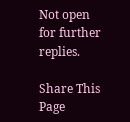Not open for further replies.

Share This Page